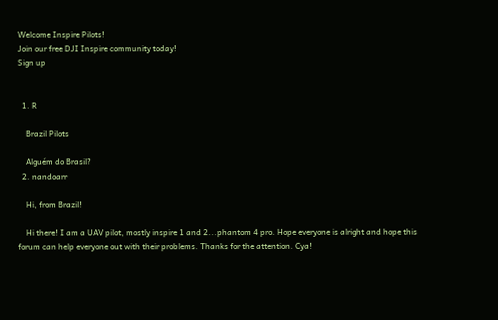Welcome Inspire Pilots!
Join our free DJI Inspire community today!
Sign up


  1. R

    Brazil Pilots

    Alguém do Brasil?
  2. nandoarr

    Hi, from Brazil!

    Hi there! I am a UAV pilot, mostly inspire 1 and 2...phantom 4 pro. Hope everyone is alright and hope this forum can help everyone out with their problems. Thanks for the attention. Cya!